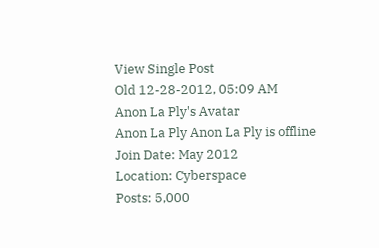View Single Post
Old 12-28-2012, 05:09 AM
Anon La Ply's Avatar
Anon La Ply Anon La Ply is offline
Join Date: May 2012
Location: Cyberspace
Posts: 5,000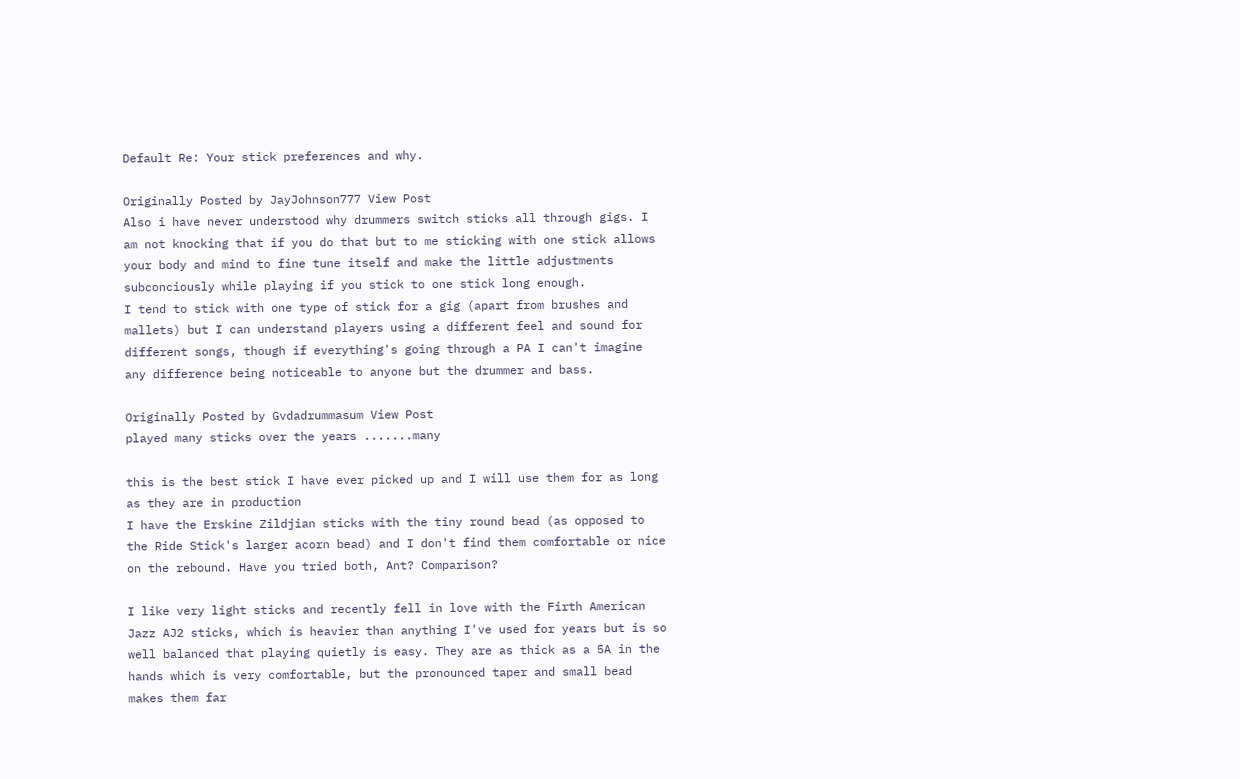Default Re: Your stick preferences and why.

Originally Posted by JayJohnson777 View Post
Also i have never understood why drummers switch sticks all through gigs. I am not knocking that if you do that but to me sticking with one stick allows your body and mind to fine tune itself and make the little adjustments subconciously while playing if you stick to one stick long enough.
I tend to stick with one type of stick for a gig (apart from brushes and mallets) but I can understand players using a different feel and sound for different songs, though if everything's going through a PA I can't imagine any difference being noticeable to anyone but the drummer and bass.

Originally Posted by Gvdadrummasum View Post
played many sticks over the years .......many

this is the best stick I have ever picked up and I will use them for as long as they are in production
I have the Erskine Zildjian sticks with the tiny round bead (as opposed to the Ride Stick's larger acorn bead) and I don't find them comfortable or nice on the rebound. Have you tried both, Ant? Comparison?

I like very light sticks and recently fell in love with the Firth American Jazz AJ2 sticks, which is heavier than anything I've used for years but is so well balanced that playing quietly is easy. They are as thick as a 5A in the hands which is very comfortable, but the pronounced taper and small bead makes them far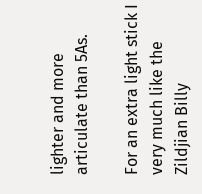lighter and more articulate than 5As.

For an extra light stick I very much like the Zildjian Billy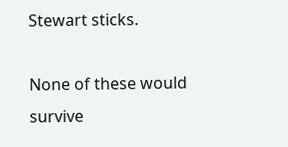Stewart sticks.

None of these would survive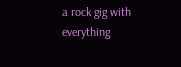a rock gig with everything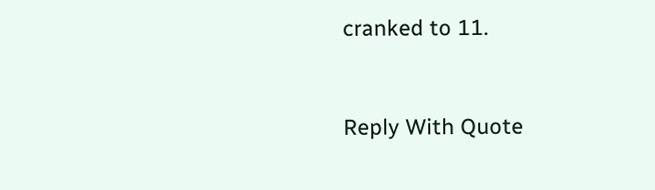cranked to 11.


Reply With Quote